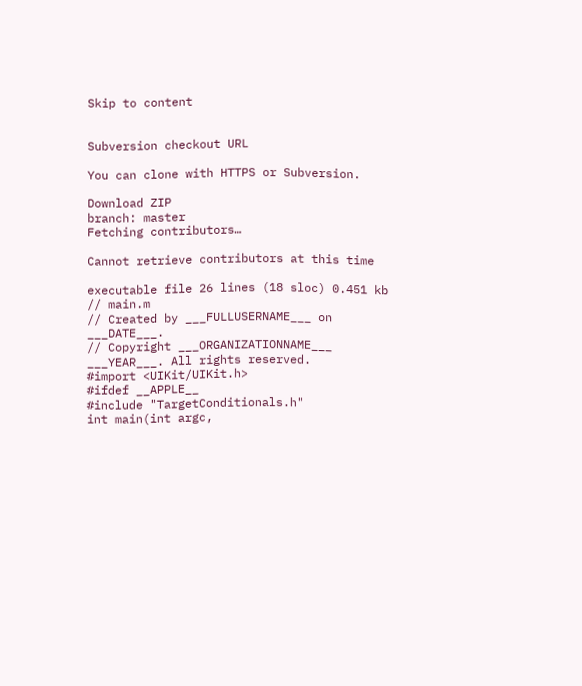Skip to content


Subversion checkout URL

You can clone with HTTPS or Subversion.

Download ZIP
branch: master
Fetching contributors…

Cannot retrieve contributors at this time

executable file 26 lines (18 sloc) 0.451 kb
// main.m
// Created by ___FULLUSERNAME___ on ___DATE___.
// Copyright ___ORGANIZATIONNAME___ ___YEAR___. All rights reserved.
#import <UIKit/UIKit.h>
#ifdef __APPLE__
#include "TargetConditionals.h"
int main(int argc,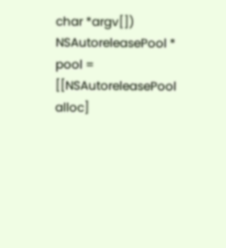char *argv[])
NSAutoreleasePool * pool = [[NSAutoreleasePool alloc]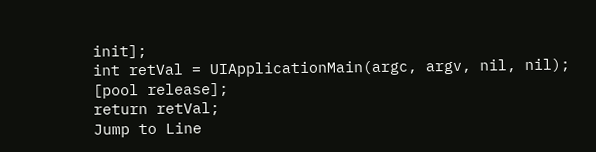init];
int retVal = UIApplicationMain(argc, argv, nil, nil);
[pool release];
return retVal;
Jump to Line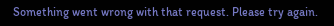Something went wrong with that request. Please try again.